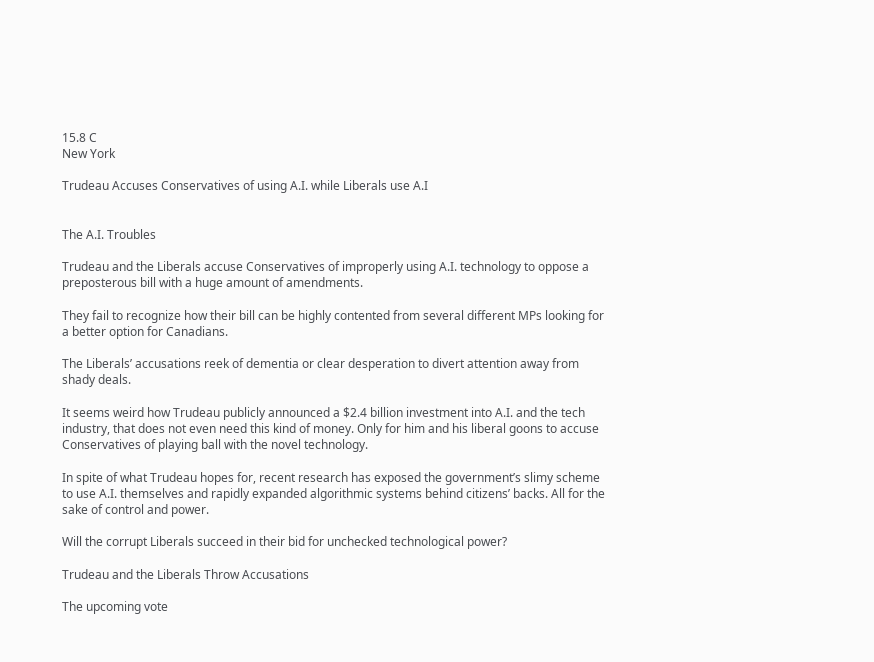15.8 C
New York

Trudeau Accuses Conservatives of using A.I. while Liberals use A.I


The A.I. Troubles

Trudeau and the Liberals accuse Conservatives of improperly using A.I. technology to oppose a preposterous bill with a huge amount of amendments.

They fail to recognize how their bill can be highly contented from several different MPs looking for a better option for Canadians.

The Liberals’ accusations reek of dementia or clear desperation to divert attention away from shady deals.

It seems weird how Trudeau publicly announced a $2.4 billion investment into A.I. and the tech industry, that does not even need this kind of money. Only for him and his liberal goons to accuse Conservatives of playing ball with the novel technology.

In spite of what Trudeau hopes for, recent research has exposed the government’s slimy scheme to use A.I. themselves and rapidly expanded algorithmic systems behind citizens’ backs. All for the sake of control and power.

Will the corrupt Liberals succeed in their bid for unchecked technological power?

Trudeau and the Liberals Throw Accusations

The upcoming vote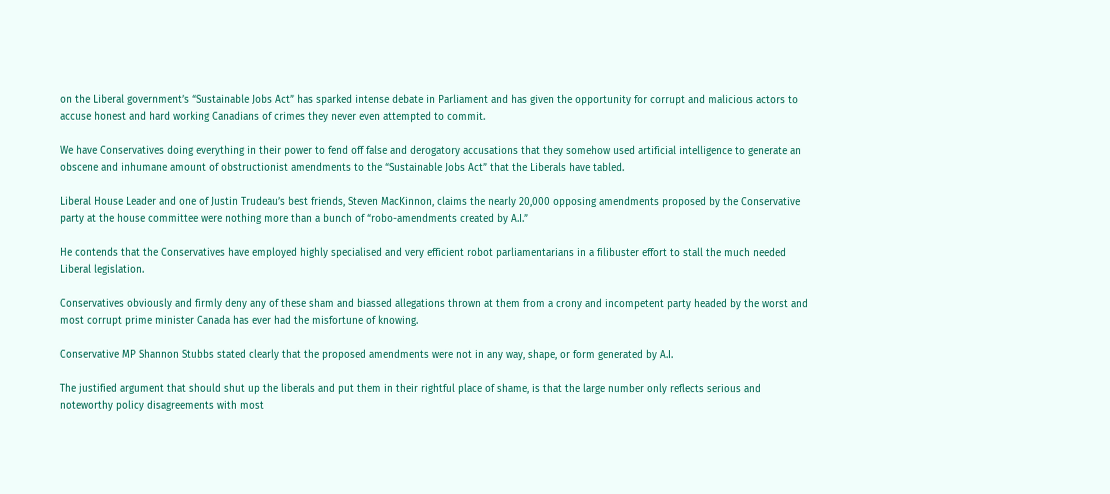on the Liberal government’s “Sustainable Jobs Act” has sparked intense debate in Parliament and has given the opportunity for corrupt and malicious actors to accuse honest and hard working Canadians of crimes they never even attempted to commit.

We have Conservatives doing everything in their power to fend off false and derogatory accusations that they somehow used artificial intelligence to generate an obscene and inhumane amount of obstructionist amendments to the “Sustainable Jobs Act” that the Liberals have tabled.

Liberal House Leader and one of Justin Trudeau’s best friends, Steven MacKinnon, claims the nearly 20,000 opposing amendments proposed by the Conservative party at the house committee were nothing more than a bunch of “robo-amendments created by A.I.”

He contends that the Conservatives have employed highly specialised and very efficient robot parliamentarians in a filibuster effort to stall the much needed Liberal legislation.

Conservatives obviously and firmly deny any of these sham and biassed allegations thrown at them from a crony and incompetent party headed by the worst and most corrupt prime minister Canada has ever had the misfortune of knowing.

Conservative MP Shannon Stubbs stated clearly that the proposed amendments were not in any way, shape, or form generated by A.I.

The justified argument that should shut up the liberals and put them in their rightful place of shame, is that the large number only reflects serious and noteworthy policy disagreements with most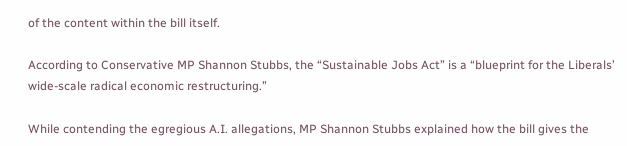of the content within the bill itself.

According to Conservative MP Shannon Stubbs, the “Sustainable Jobs Act” is a “blueprint for the Liberals’ wide-scale radical economic restructuring.”

While contending the egregious A.I. allegations, MP Shannon Stubbs explained how the bill gives the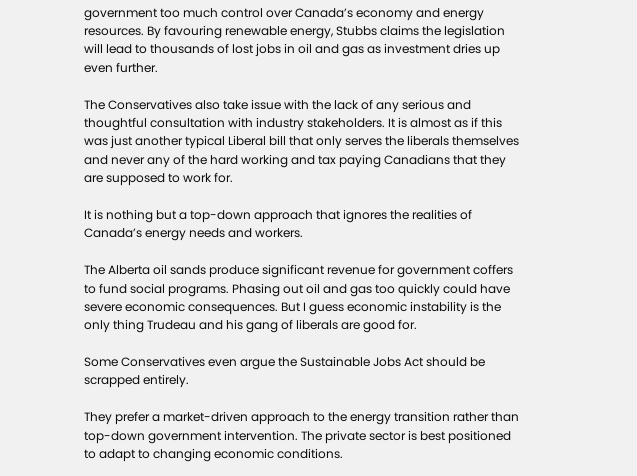government too much control over Canada’s economy and energy resources. By favouring renewable energy, Stubbs claims the legislation will lead to thousands of lost jobs in oil and gas as investment dries up even further.

The Conservatives also take issue with the lack of any serious and thoughtful consultation with industry stakeholders. It is almost as if this was just another typical Liberal bill that only serves the liberals themselves and never any of the hard working and tax paying Canadians that they are supposed to work for.

It is nothing but a top-down approach that ignores the realities of Canada’s energy needs and workers.

The Alberta oil sands produce significant revenue for government coffers to fund social programs. Phasing out oil and gas too quickly could have severe economic consequences. But I guess economic instability is the only thing Trudeau and his gang of liberals are good for.

Some Conservatives even argue the Sustainable Jobs Act should be scrapped entirely.

They prefer a market-driven approach to the energy transition rather than top-down government intervention. The private sector is best positioned to adapt to changing economic conditions.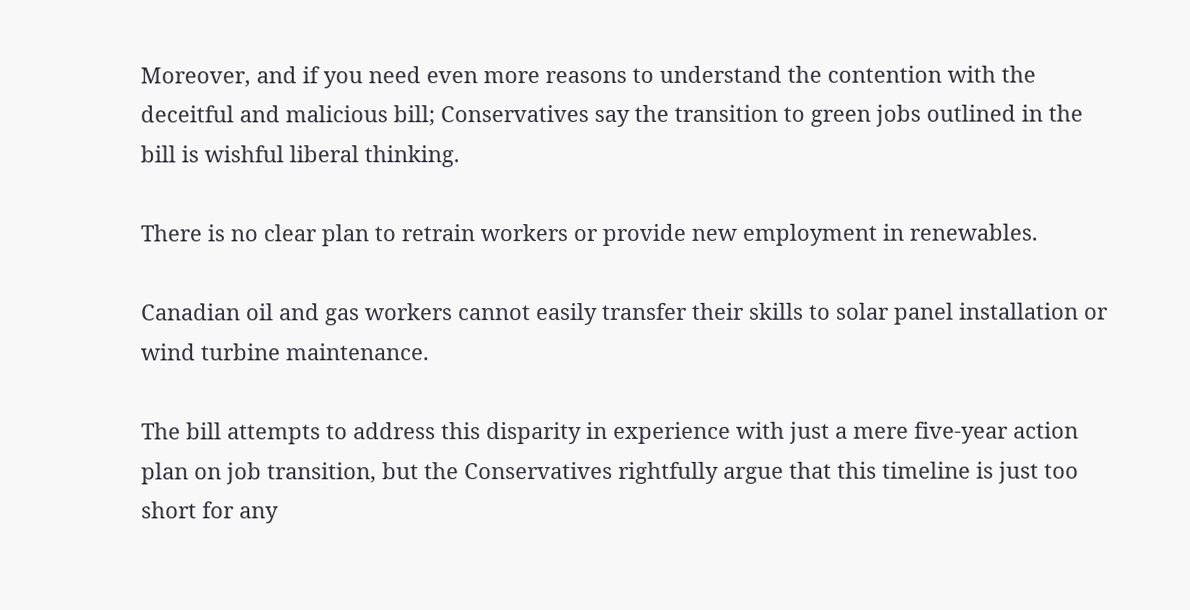Moreover, and if you need even more reasons to understand the contention with the deceitful and malicious bill; Conservatives say the transition to green jobs outlined in the bill is wishful liberal thinking.

There is no clear plan to retrain workers or provide new employment in renewables.

Canadian oil and gas workers cannot easily transfer their skills to solar panel installation or wind turbine maintenance.

The bill attempts to address this disparity in experience with just a mere five-year action plan on job transition, but the Conservatives rightfully argue that this timeline is just too short for any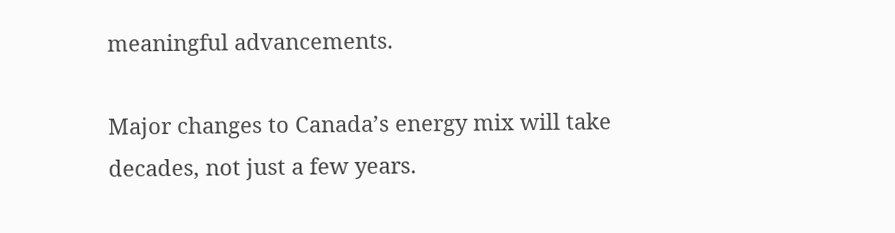meaningful advancements.

Major changes to Canada’s energy mix will take decades, not just a few years.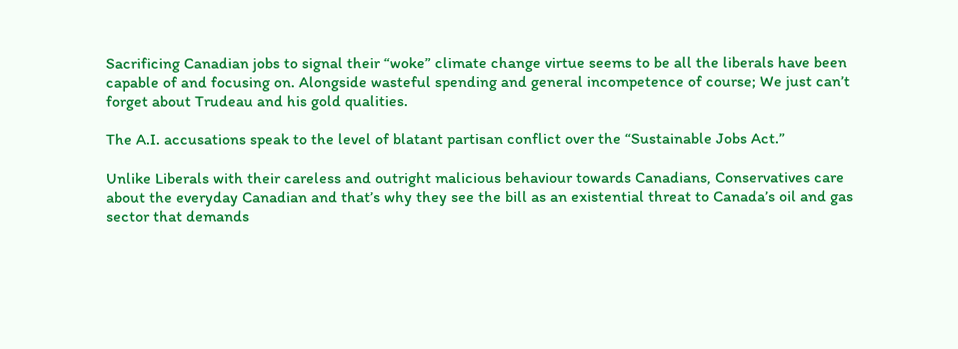Sacrificing Canadian jobs to signal their “woke” climate change virtue seems to be all the liberals have been capable of and focusing on. Alongside wasteful spending and general incompetence of course; We just can’t forget about Trudeau and his gold qualities.

The A.I. accusations speak to the level of blatant partisan conflict over the “Sustainable Jobs Act.”

Unlike Liberals with their careless and outright malicious behaviour towards Canadians, Conservatives care about the everyday Canadian and that’s why they see the bill as an existential threat to Canada’s oil and gas sector that demands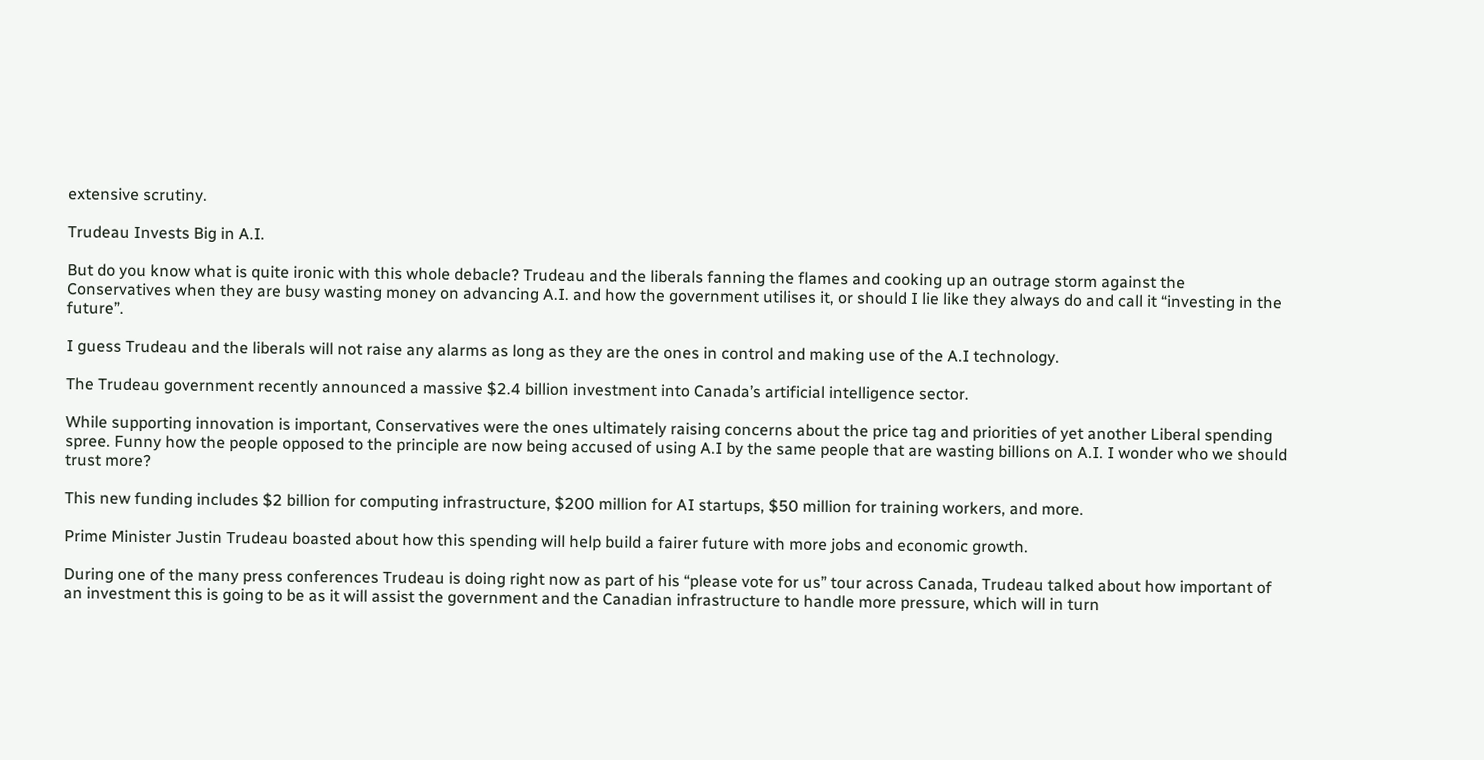extensive scrutiny.

Trudeau Invests Big in A.I.

But do you know what is quite ironic with this whole debacle? Trudeau and the liberals fanning the flames and cooking up an outrage storm against the Conservatives when they are busy wasting money on advancing A.I. and how the government utilises it, or should I lie like they always do and call it “investing in the future”.

I guess Trudeau and the liberals will not raise any alarms as long as they are the ones in control and making use of the A.I technology.

The Trudeau government recently announced a massive $2.4 billion investment into Canada’s artificial intelligence sector.

While supporting innovation is important, Conservatives were the ones ultimately raising concerns about the price tag and priorities of yet another Liberal spending spree. Funny how the people opposed to the principle are now being accused of using A.I by the same people that are wasting billions on A.I. I wonder who we should trust more?

This new funding includes $2 billion for computing infrastructure, $200 million for AI startups, $50 million for training workers, and more.

Prime Minister Justin Trudeau boasted about how this spending will help build a fairer future with more jobs and economic growth.

During one of the many press conferences Trudeau is doing right now as part of his “please vote for us” tour across Canada, Trudeau talked about how important of an investment this is going to be as it will assist the government and the Canadian infrastructure to handle more pressure, which will in turn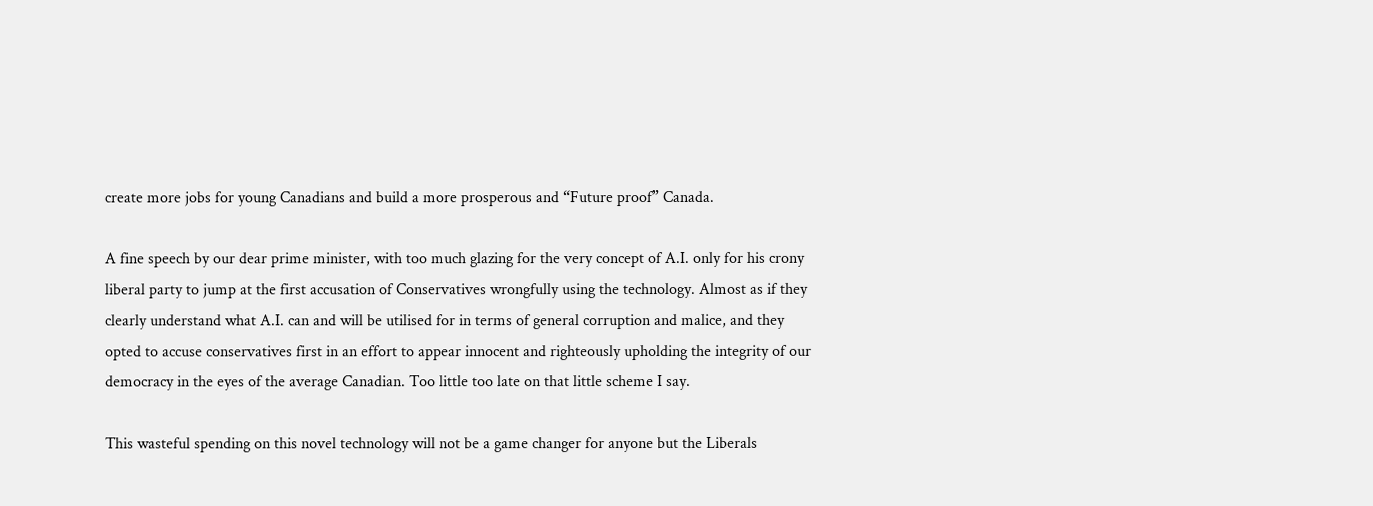create more jobs for young Canadians and build a more prosperous and “Future proof” Canada.

A fine speech by our dear prime minister, with too much glazing for the very concept of A.I. only for his crony liberal party to jump at the first accusation of Conservatives wrongfully using the technology. Almost as if they clearly understand what A.I. can and will be utilised for in terms of general corruption and malice, and they opted to accuse conservatives first in an effort to appear innocent and righteously upholding the integrity of our democracy in the eyes of the average Canadian. Too little too late on that little scheme I say.

This wasteful spending on this novel technology will not be a game changer for anyone but the Liberals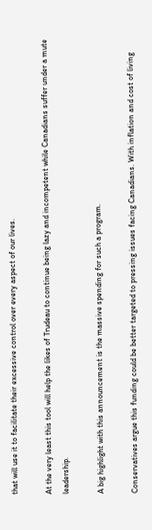that will use it to facilitate their excessive control over every aspect of our lives.

At the very least this tool will help the likes of Trudeau to continue being lazy and incompetent while Canadians suffer under a mute leadership.

A big highlight with this announcement is the massive spending for such a program.

Conservatives argue this funding could be better targeted to pressing issues facing Canadians. With inflation and cost of living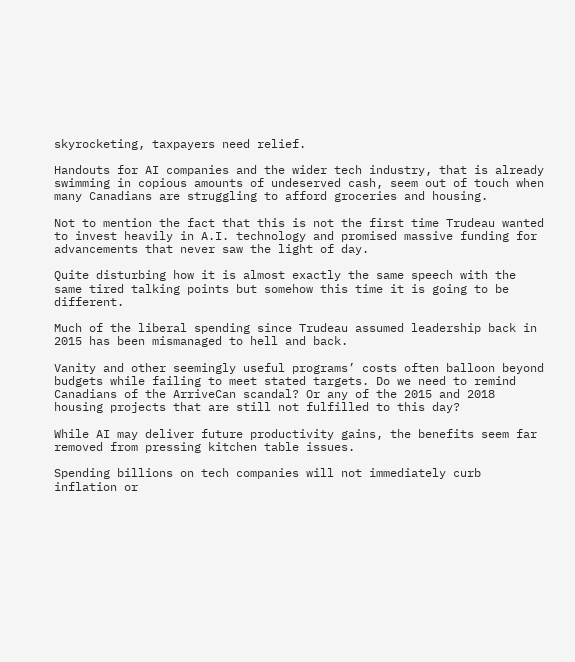skyrocketing, taxpayers need relief.

Handouts for AI companies and the wider tech industry, that is already swimming in copious amounts of undeserved cash, seem out of touch when many Canadians are struggling to afford groceries and housing.

Not to mention the fact that this is not the first time Trudeau wanted to invest heavily in A.I. technology and promised massive funding for advancements that never saw the light of day.

Quite disturbing how it is almost exactly the same speech with the same tired talking points but somehow this time it is going to be different.

Much of the liberal spending since Trudeau assumed leadership back in 2015 has been mismanaged to hell and back.

Vanity and other seemingly useful programs’ costs often balloon beyond budgets while failing to meet stated targets. Do we need to remind Canadians of the ArriveCan scandal? Or any of the 2015 and 2018 housing projects that are still not fulfilled to this day?

While AI may deliver future productivity gains, the benefits seem far removed from pressing kitchen table issues.

Spending billions on tech companies will not immediately curb inflation or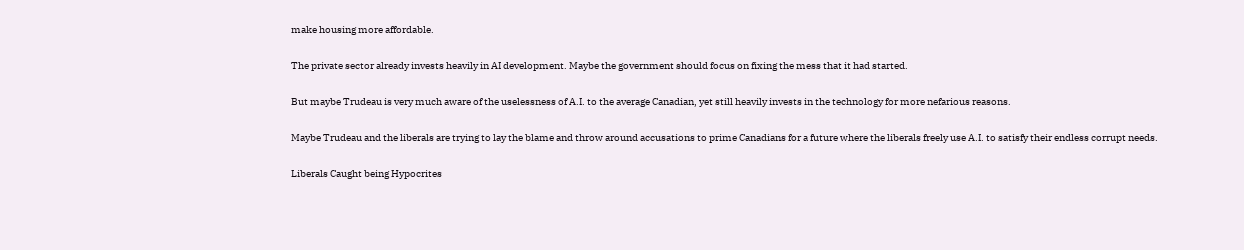make housing more affordable.

The private sector already invests heavily in AI development. Maybe the government should focus on fixing the mess that it had started.

But maybe Trudeau is very much aware of the uselessness of A.I. to the average Canadian, yet still heavily invests in the technology for more nefarious reasons.

Maybe Trudeau and the liberals are trying to lay the blame and throw around accusations to prime Canadians for a future where the liberals freely use A.I. to satisfy their endless corrupt needs.

Liberals Caught being Hypocrites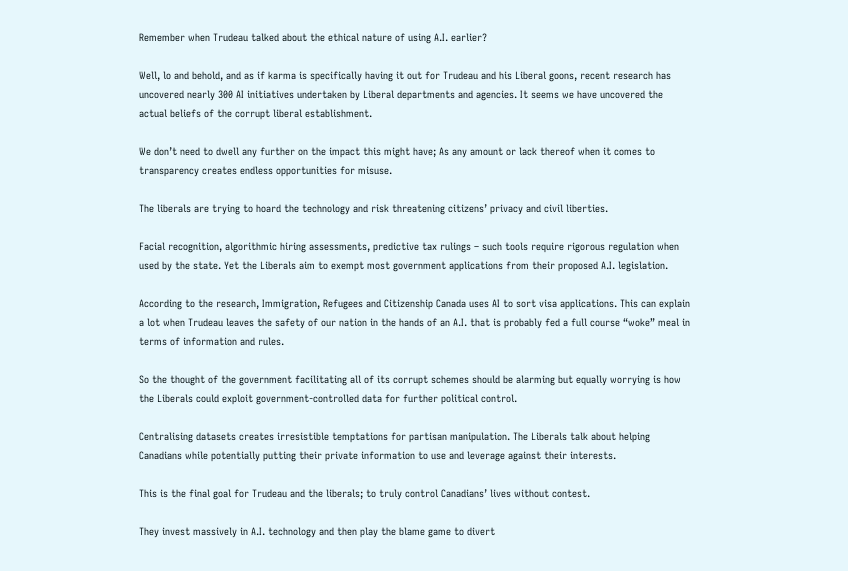Remember when Trudeau talked about the ethical nature of using A.I. earlier?

Well, lo and behold, and as if karma is specifically having it out for Trudeau and his Liberal goons, recent research has uncovered nearly 300 AI initiatives undertaken by Liberal departments and agencies. It seems we have uncovered the actual beliefs of the corrupt liberal establishment.

We don’t need to dwell any further on the impact this might have; As any amount or lack thereof when it comes to transparency creates endless opportunities for misuse.

The liberals are trying to hoard the technology and risk threatening citizens’ privacy and civil liberties.

Facial recognition, algorithmic hiring assessments, predictive tax rulings – such tools require rigorous regulation when used by the state. Yet the Liberals aim to exempt most government applications from their proposed A.I. legislation.

According to the research, Immigration, Refugees and Citizenship Canada uses AI to sort visa applications. This can explain a lot when Trudeau leaves the safety of our nation in the hands of an A.I. that is probably fed a full course “woke” meal in terms of information and rules.

So the thought of the government facilitating all of its corrupt schemes should be alarming but equally worrying is how the Liberals could exploit government-controlled data for further political control.

Centralising datasets creates irresistible temptations for partisan manipulation. The Liberals talk about helping Canadians while potentially putting their private information to use and leverage against their interests.

This is the final goal for Trudeau and the liberals; to truly control Canadians’ lives without contest.

They invest massively in A.I. technology and then play the blame game to divert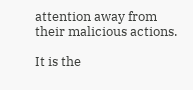attention away from their malicious actions.

It is the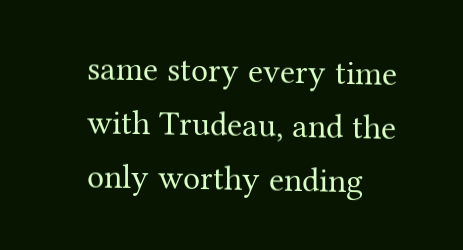same story every time with Trudeau, and the only worthy ending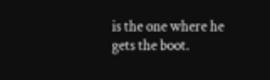is the one where he gets the boot.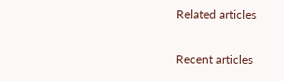Related articles

Recent articles